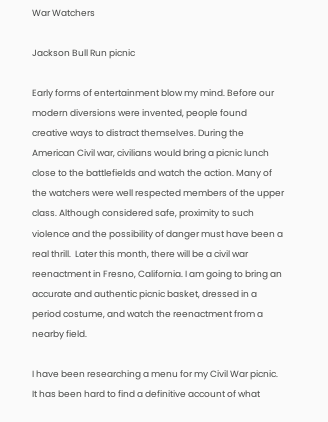War Watchers

Jackson Bull Run picnic

Early forms of entertainment blow my mind. Before our modern diversions were invented, people found creative ways to distract themselves. During the American Civil war, civilians would bring a picnic lunch close to the battlefields and watch the action. Many of the watchers were well respected members of the upper class. Although considered safe, proximity to such violence and the possibility of danger must have been a real thrill.  Later this month, there will be a civil war reenactment in Fresno, California. I am going to bring an accurate and authentic picnic basket, dressed in a period costume, and watch the reenactment from a nearby field.

I have been researching a menu for my Civil War picnic. It has been hard to find a definitive account of what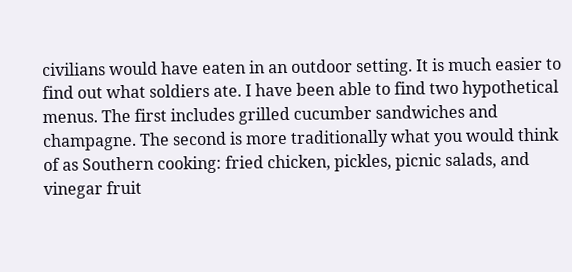civilians would have eaten in an outdoor setting. It is much easier to find out what soldiers ate. I have been able to find two hypothetical menus. The first includes grilled cucumber sandwiches and champagne. The second is more traditionally what you would think of as Southern cooking: fried chicken, pickles, picnic salads, and vinegar fruit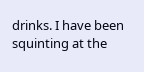drinks. I have been squinting at the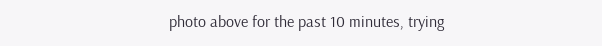photo above for the past 10 minutes, trying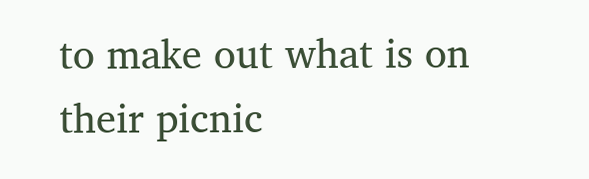to make out what is on their picnic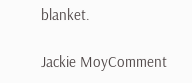blanket.

Jackie MoyComment